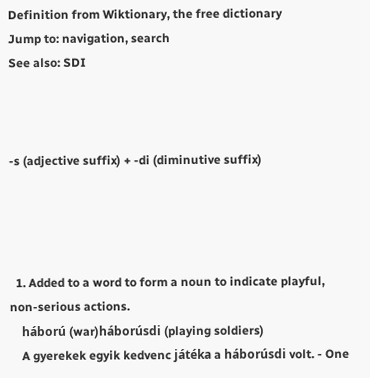Definition from Wiktionary, the free dictionary
Jump to: navigation, search
See also: SDI



-s (adjective suffix) + -di (diminutive suffix)




  1. Added to a word to form a noun to indicate playful, non-serious actions.
    háború (war)háborúsdi (playing soldiers)
    A gyerekek egyik kedvenc játéka a háborúsdi volt. - One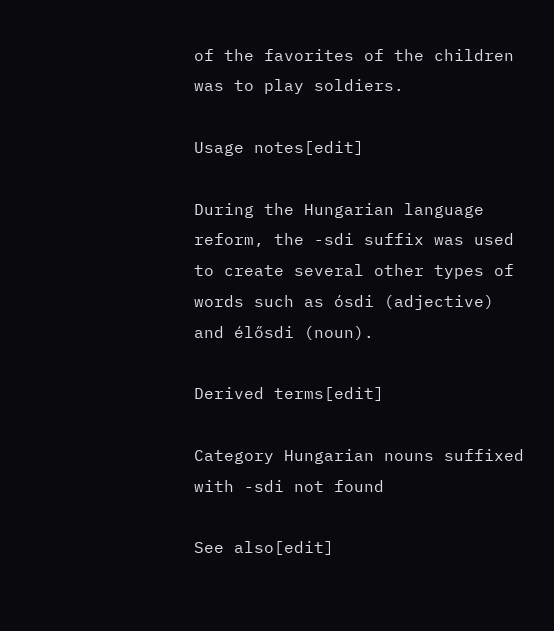of the favorites of the children was to play soldiers.

Usage notes[edit]

During the Hungarian language reform, the -sdi suffix was used to create several other types of words such as ósdi (adjective) and élősdi (noun).

Derived terms[edit]

Category Hungarian nouns suffixed with -sdi not found

See also[edit]